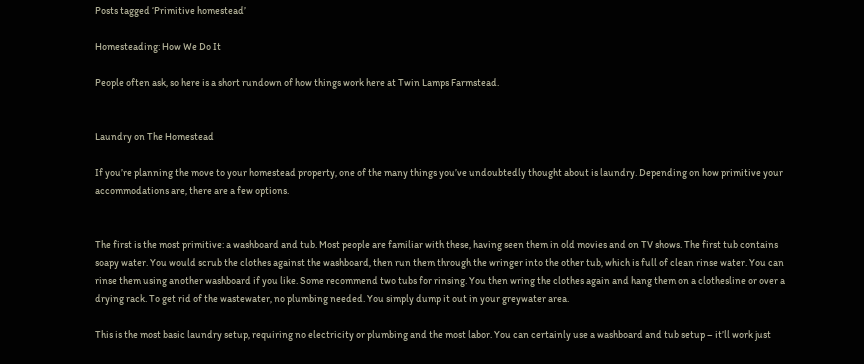Posts tagged ‘Primitive homestead’

Homesteading: How We Do It

People often ask, so here is a short rundown of how things work here at Twin Lamps Farmstead.


Laundry on The Homestead

If you’re planning the move to your homestead property, one of the many things you’ve undoubtedly thought about is laundry. Depending on how primitive your accommodations are, there are a few options.


The first is the most primitive: a washboard and tub. Most people are familiar with these, having seen them in old movies and on TV shows. The first tub contains soapy water. You would scrub the clothes against the washboard, then run them through the wringer into the other tub, which is full of clean rinse water. You can rinse them using another washboard if you like. Some recommend two tubs for rinsing. You then wring the clothes again and hang them on a clothesline or over a drying rack. To get rid of the wastewater, no plumbing needed. You simply dump it out in your greywater area.

This is the most basic laundry setup, requiring no electricity or plumbing and the most labor. You can certainly use a washboard and tub setup – it’ll work just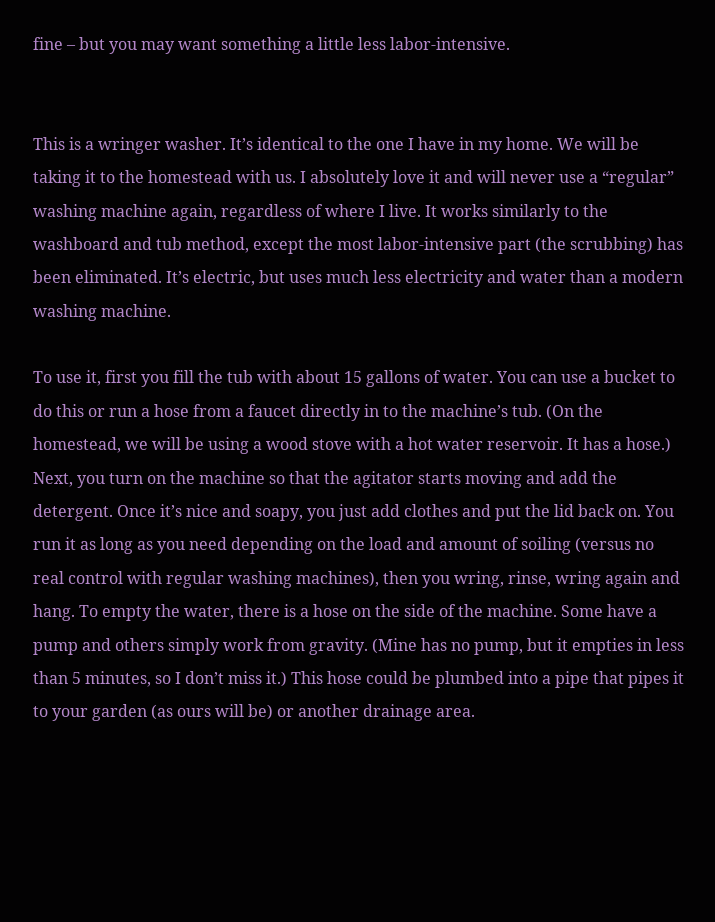fine – but you may want something a little less labor-intensive.


This is a wringer washer. It’s identical to the one I have in my home. We will be taking it to the homestead with us. I absolutely love it and will never use a “regular” washing machine again, regardless of where I live. It works similarly to the washboard and tub method, except the most labor-intensive part (the scrubbing) has been eliminated. It’s electric, but uses much less electricity and water than a modern washing machine.

To use it, first you fill the tub with about 15 gallons of water. You can use a bucket to do this or run a hose from a faucet directly in to the machine’s tub. (On the homestead, we will be using a wood stove with a hot water reservoir. It has a hose.) Next, you turn on the machine so that the agitator starts moving and add the detergent. Once it’s nice and soapy, you just add clothes and put the lid back on. You run it as long as you need depending on the load and amount of soiling (versus no real control with regular washing machines), then you wring, rinse, wring again and hang. To empty the water, there is a hose on the side of the machine. Some have a pump and others simply work from gravity. (Mine has no pump, but it empties in less than 5 minutes, so I don’t miss it.) This hose could be plumbed into a pipe that pipes it to your garden (as ours will be) or another drainage area.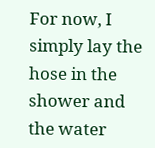For now, I simply lay the hose in the shower and the water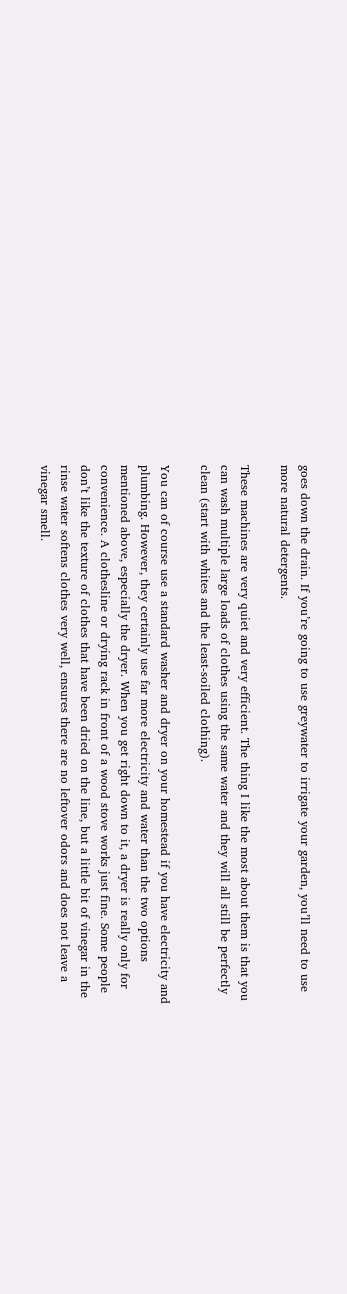goes down the drain. If you’re going to use greywater to irrigate your garden, you’ll need to use more natural detergents.

These machines are very quiet and very efficient. The thing I like the most about them is that you can wash multiple large loads of clothes using the same water and they will all still be perfectly clean (start with whites and the least-soiled clothing).

You can of course use a standard washer and dryer on your homestead if you have electricity and plumbing. However, they certainly use far more electricity and water than the two options mentioned above, especially the dryer. When you get right down to it, a dryer is really only for convenience. A clothesline or drying rack in front of a wood stove works just fine. Some people don’t like the texture of clothes that have been dried on the line, but a little bit of vinegar in the rinse water softens clothes very well, ensures there are no leftover odors and does not leave a vinegar smell.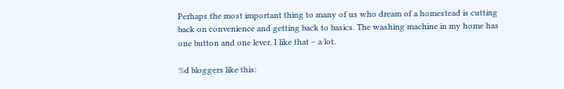Perhaps the most important thing to many of us who dream of a homestead is cutting back on convenience and getting back to basics. The washing machine in my home has one button and one lever. I like that – a lot.

%d bloggers like this: